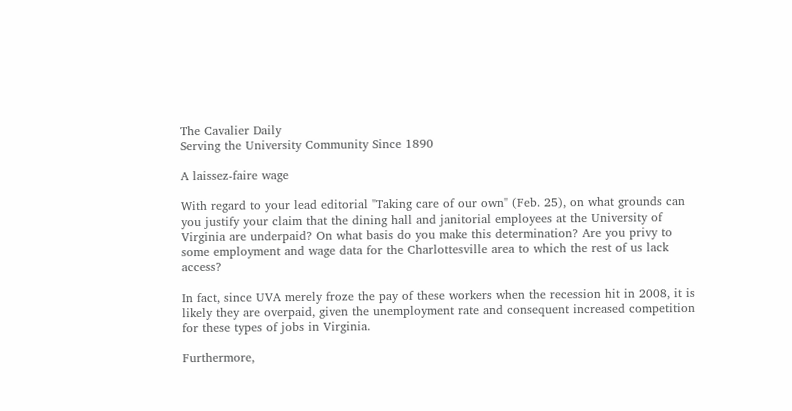The Cavalier Daily
Serving the University Community Since 1890

A laissez-faire wage

With regard to your lead editorial "Taking care of our own" (Feb. 25), on what grounds can you justify your claim that the dining hall and janitorial employees at the University of Virginia are underpaid? On what basis do you make this determination? Are you privy to some employment and wage data for the Charlottesville area to which the rest of us lack access?

In fact, since UVA merely froze the pay of these workers when the recession hit in 2008, it is likely they are overpaid, given the unemployment rate and consequent increased competition for these types of jobs in Virginia.

Furthermore,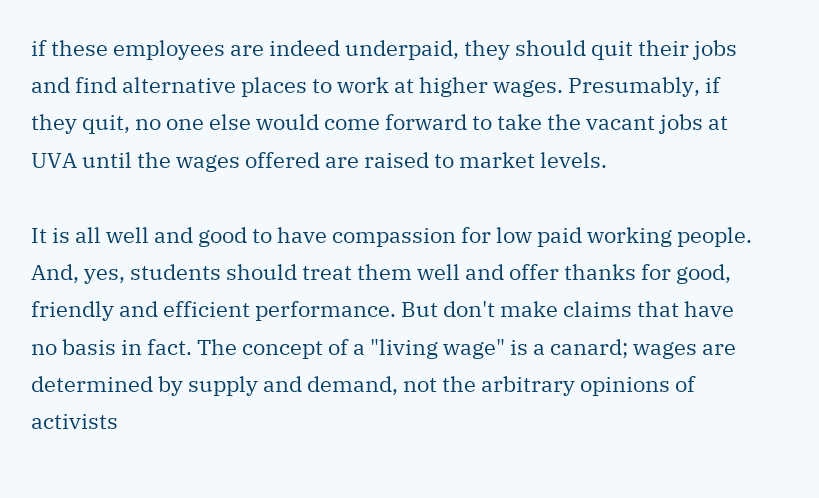if these employees are indeed underpaid, they should quit their jobs and find alternative places to work at higher wages. Presumably, if they quit, no one else would come forward to take the vacant jobs at UVA until the wages offered are raised to market levels.

It is all well and good to have compassion for low paid working people. And, yes, students should treat them well and offer thanks for good, friendly and efficient performance. But don't make claims that have no basis in fact. The concept of a "living wage" is a canard; wages are determined by supply and demand, not the arbitrary opinions of activists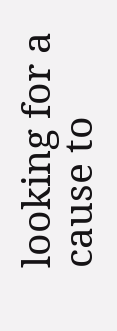looking for a cause to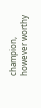champion, however worthy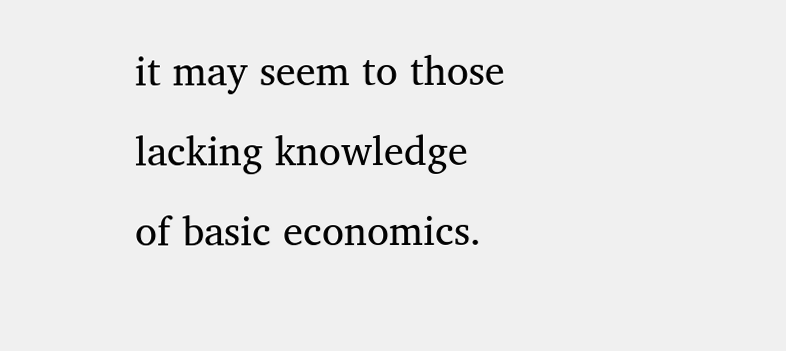it may seem to those lacking knowledge of basic economics.